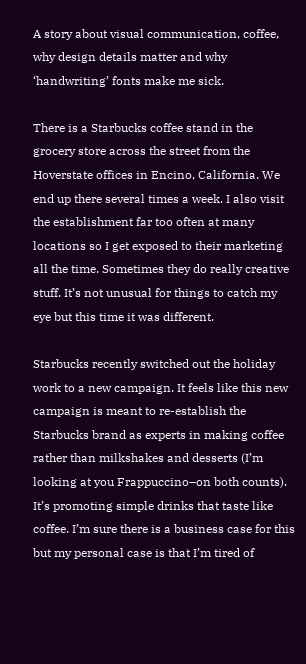A story about visual communication, coffee, why design details matter and why ‘handwriting’ fonts make me sick.

There is a Starbucks coffee stand in the grocery store across the street from the Hoverstate offices in Encino, California. We end up there several times a week. I also visit the establishment far too often at many locations so I get exposed to their marketing all the time. Sometimes they do really creative stuff. It’s not unusual for things to catch my eye but this time it was different.

Starbucks recently switched out the holiday work to a new campaign. It feels like this new campaign is meant to re-establish the Starbucks brand as experts in making coffee rather than milkshakes and desserts (I’m looking at you Frappuccino–on both counts). It’s promoting simple drinks that taste like coffee. I’m sure there is a business case for this but my personal case is that I’m tired of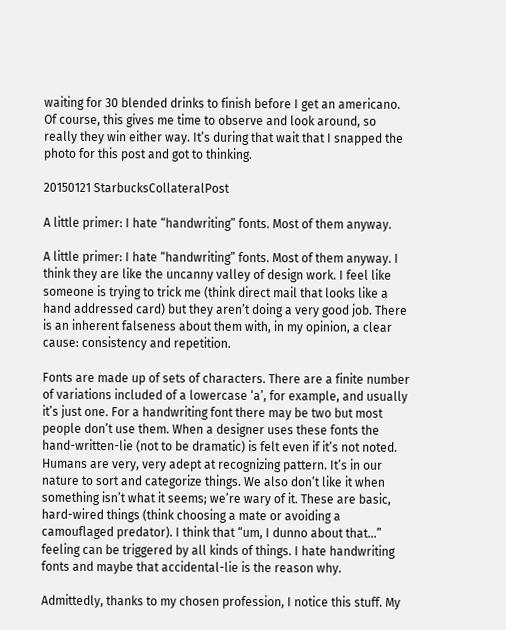waiting for 30 blended drinks to finish before I get an americano. Of course, this gives me time to observe and look around, so really they win either way. It’s during that wait that I snapped the photo for this post and got to thinking.

20150121 StarbucksCollateralPost

A little primer: I hate “handwriting” fonts. Most of them anyway.

A little primer: I hate “handwriting” fonts. Most of them anyway. I think they are like the uncanny valley of design work. I feel like someone is trying to trick me (think direct mail that looks like a hand addressed card) but they aren’t doing a very good job. There is an inherent falseness about them with, in my opinion, a clear cause: consistency and repetition.

Fonts are made up of sets of characters. There are a finite number of variations included of a lowercase ‘a’, for example, and usually it’s just one. For a handwriting font there may be two but most people don’t use them. When a designer uses these fonts the hand-written-lie (not to be dramatic) is felt even if it’s not noted. Humans are very, very adept at recognizing pattern. It’s in our nature to sort and categorize things. We also don’t like it when something isn’t what it seems; we’re wary of it. These are basic, hard-wired things (think choosing a mate or avoiding a camouflaged predator). I think that “um, I dunno about that…” feeling can be triggered by all kinds of things. I hate handwriting fonts and maybe that accidental-lie is the reason why.

Admittedly, thanks to my chosen profession, I notice this stuff. My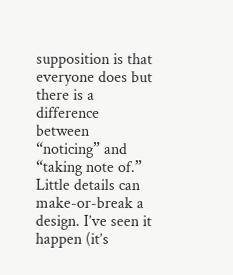supposition is that everyone does but there is a difference between “noticing” and “taking note of.” Little details can make-or-break a design. I’ve seen it happen (it’s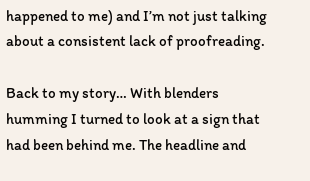happened to me) and I’m not just talking about a consistent lack of proofreading.

Back to my story… With blenders humming I turned to look at a sign that had been behind me. The headline and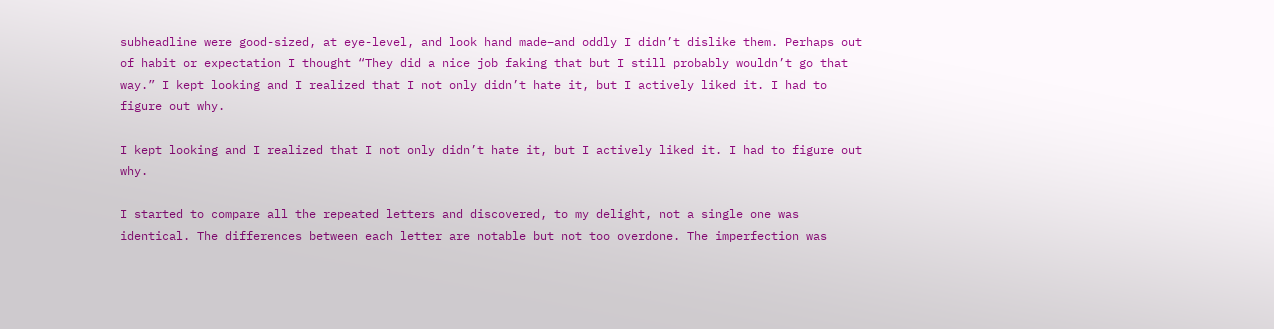subheadline were good-sized, at eye-level, and look hand made–and oddly I didn’t dislike them. Perhaps out of habit or expectation I thought “They did a nice job faking that but I still probably wouldn’t go that way.” I kept looking and I realized that I not only didn’t hate it, but I actively liked it. I had to figure out why.

I kept looking and I realized that I not only didn’t hate it, but I actively liked it. I had to figure out why.

I started to compare all the repeated letters and discovered, to my delight, not a single one was identical. The differences between each letter are notable but not too overdone. The imperfection was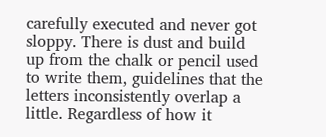carefully executed and never got sloppy. There is dust and build up from the chalk or pencil used to write them, guidelines that the letters inconsistently overlap a little. Regardless of how it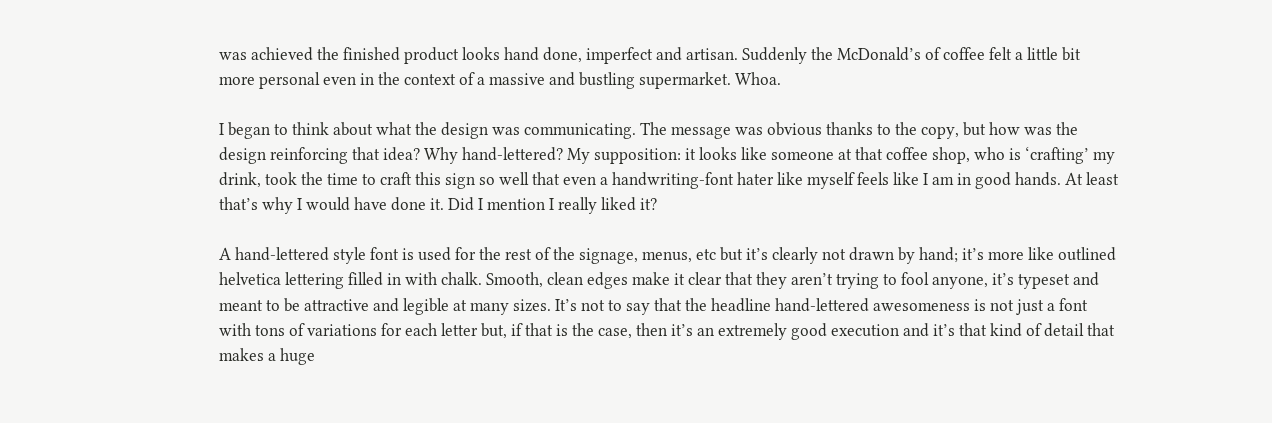was achieved the finished product looks hand done, imperfect and artisan. Suddenly the McDonald’s of coffee felt a little bit more personal even in the context of a massive and bustling supermarket. Whoa.

I began to think about what the design was communicating. The message was obvious thanks to the copy, but how was the design reinforcing that idea? Why hand-lettered? My supposition: it looks like someone at that coffee shop, who is ‘crafting’ my drink, took the time to craft this sign so well that even a handwriting-font hater like myself feels like I am in good hands. At least that’s why I would have done it. Did I mention I really liked it?

A hand-lettered style font is used for the rest of the signage, menus, etc but it’s clearly not drawn by hand; it’s more like outlined helvetica lettering filled in with chalk. Smooth, clean edges make it clear that they aren’t trying to fool anyone, it’s typeset and meant to be attractive and legible at many sizes. It’s not to say that the headline hand-lettered awesomeness is not just a font with tons of variations for each letter but, if that is the case, then it’s an extremely good execution and it’s that kind of detail that makes a huge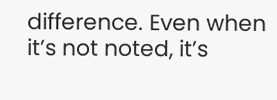difference. Even when it’s not noted, it’s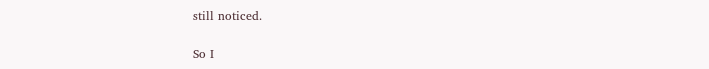still noticed.

So I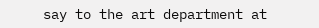say to the art department at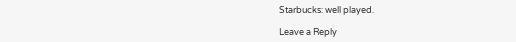Starbucks: well played.

Leave a Reply